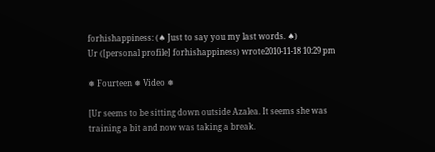forhishappiness: (♠ Just to say you my last words. ♠)
Ur ([personal profile] forhishappiness) wrote2010-11-18 10:29 pm

❅ Fourteen ❅ Video ❅

[Ur seems to be sitting down outside Azalea. It seems she was training a bit and now was taking a break.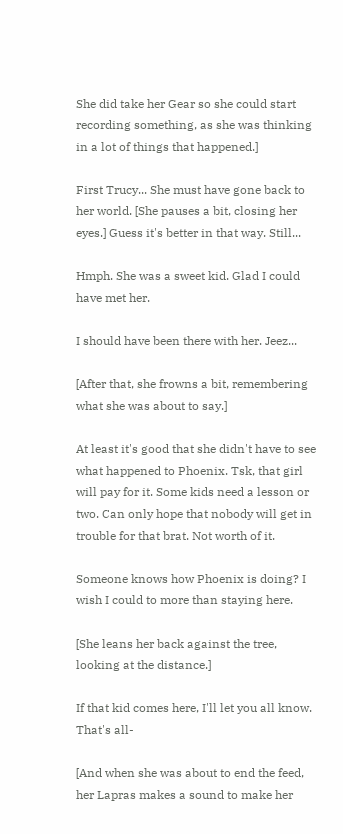She did take her Gear so she could start recording something, as she was thinking in a lot of things that happened.]

First Trucy... She must have gone back to her world. [She pauses a bit, closing her eyes.] Guess it's better in that way. Still...

Hmph. She was a sweet kid. Glad I could have met her.

I should have been there with her. Jeez...

[After that, she frowns a bit, remembering what she was about to say.]

At least it's good that she didn't have to see what happened to Phoenix. Tsk, that girl will pay for it. Some kids need a lesson or two. Can only hope that nobody will get in trouble for that brat. Not worth of it.

Someone knows how Phoenix is doing? I wish I could to more than staying here.

[She leans her back against the tree, looking at the distance.]

If that kid comes here, I'll let you all know. That's all-

[And when she was about to end the feed, her Lapras makes a sound to make her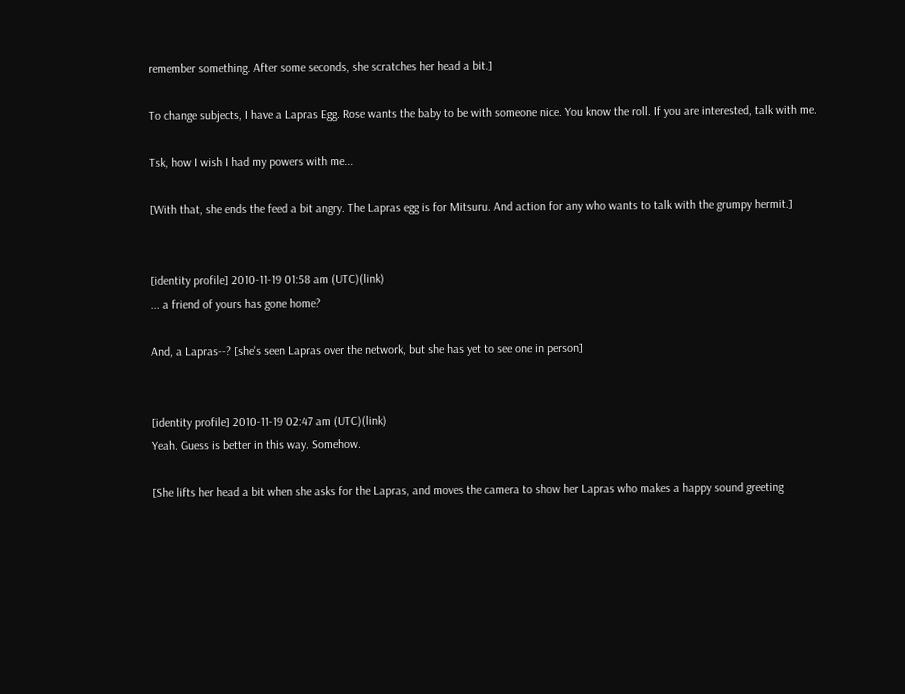remember something. After some seconds, she scratches her head a bit.]

To change subjects, I have a Lapras Egg. Rose wants the baby to be with someone nice. You know the roll. If you are interested, talk with me.

Tsk, how I wish I had my powers with me...

[With that, she ends the feed a bit angry. The Lapras egg is for Mitsuru. And action for any who wants to talk with the grumpy hermit.]


[identity profile] 2010-11-19 01:58 am (UTC)(link)
... a friend of yours has gone home?

And, a Lapras--? [she's seen Lapras over the network, but she has yet to see one in person]


[identity profile] 2010-11-19 02:47 am (UTC)(link)
Yeah. Guess is better in this way. Somehow.

[She lifts her head a bit when she asks for the Lapras, and moves the camera to show her Lapras who makes a happy sound greeting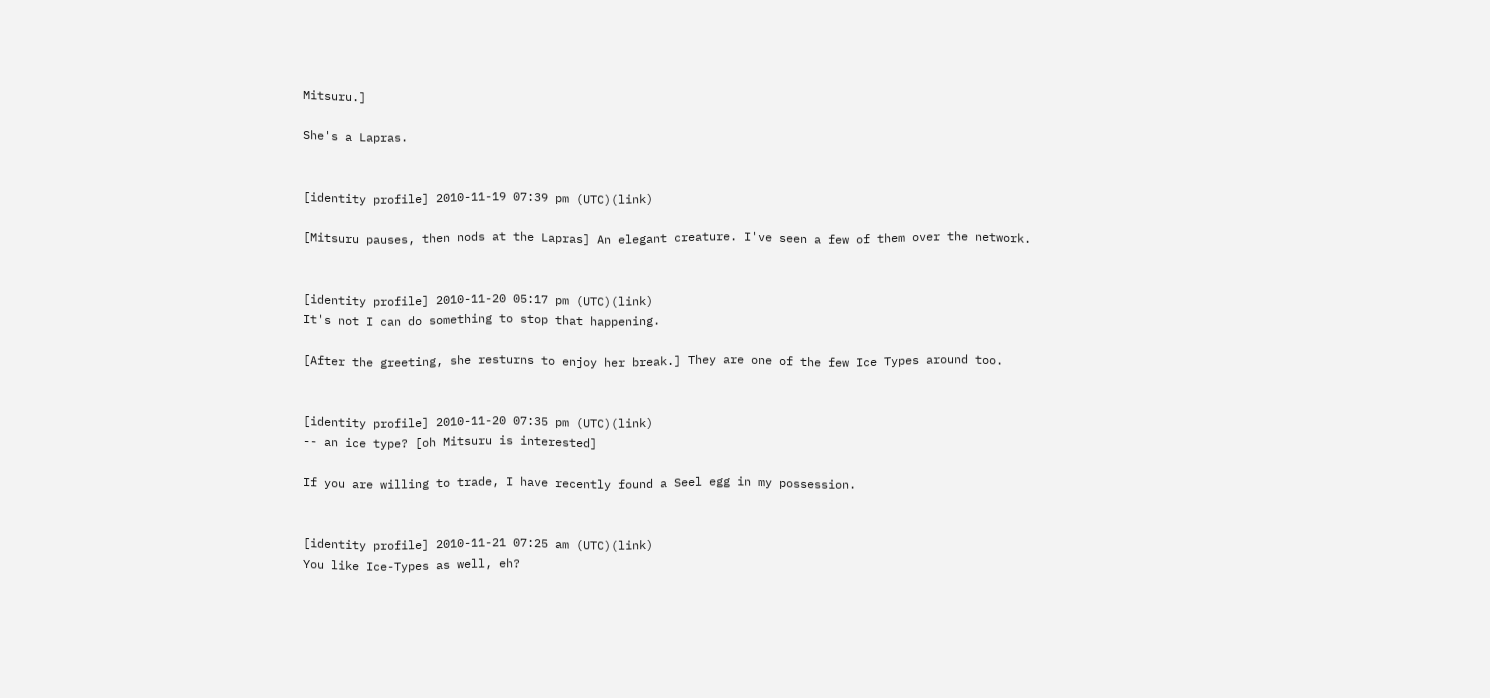Mitsuru.]

She's a Lapras.


[identity profile] 2010-11-19 07:39 pm (UTC)(link)

[Mitsuru pauses, then nods at the Lapras] An elegant creature. I've seen a few of them over the network.


[identity profile] 2010-11-20 05:17 pm (UTC)(link)
It's not I can do something to stop that happening.

[After the greeting, she resturns to enjoy her break.] They are one of the few Ice Types around too.


[identity profile] 2010-11-20 07:35 pm (UTC)(link)
-- an ice type? [oh Mitsuru is interested]

If you are willing to trade, I have recently found a Seel egg in my possession.


[identity profile] 2010-11-21 07:25 am (UTC)(link)
You like Ice-Types as well, eh?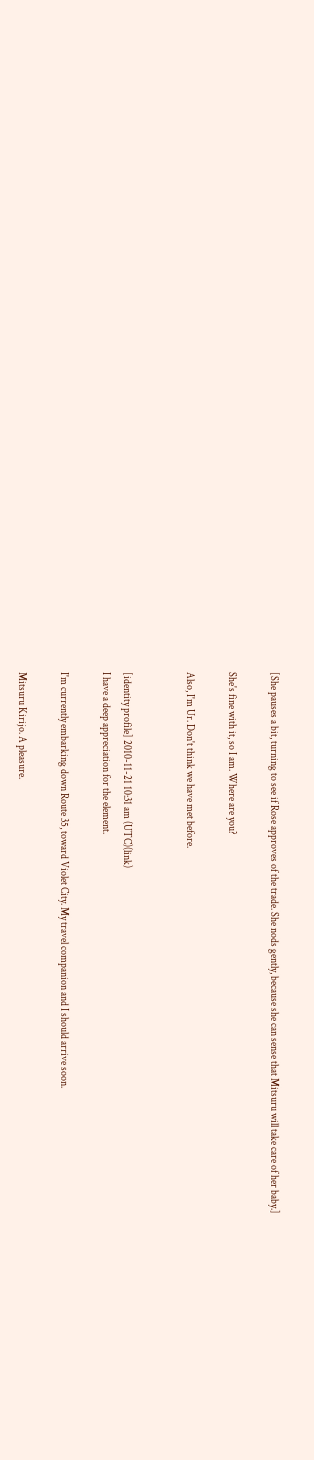[She pauses a bit, turning to see if Rose approves of the trade. She nods gently, because she can sense that Mitsuru will take care of her baby.]

She's fine with it, so I am. Where are you?

Also, I'm Ur. Don't think we have met before.


[identity profile] 2010-11-21 10:31 am (UTC)(link)
I have a deep appreciation for the element.

I'm currently embarking down Route 35, toward Violet City. My travel companion and I should arrive soon.

Mitsuru Kirijo. A pleasure.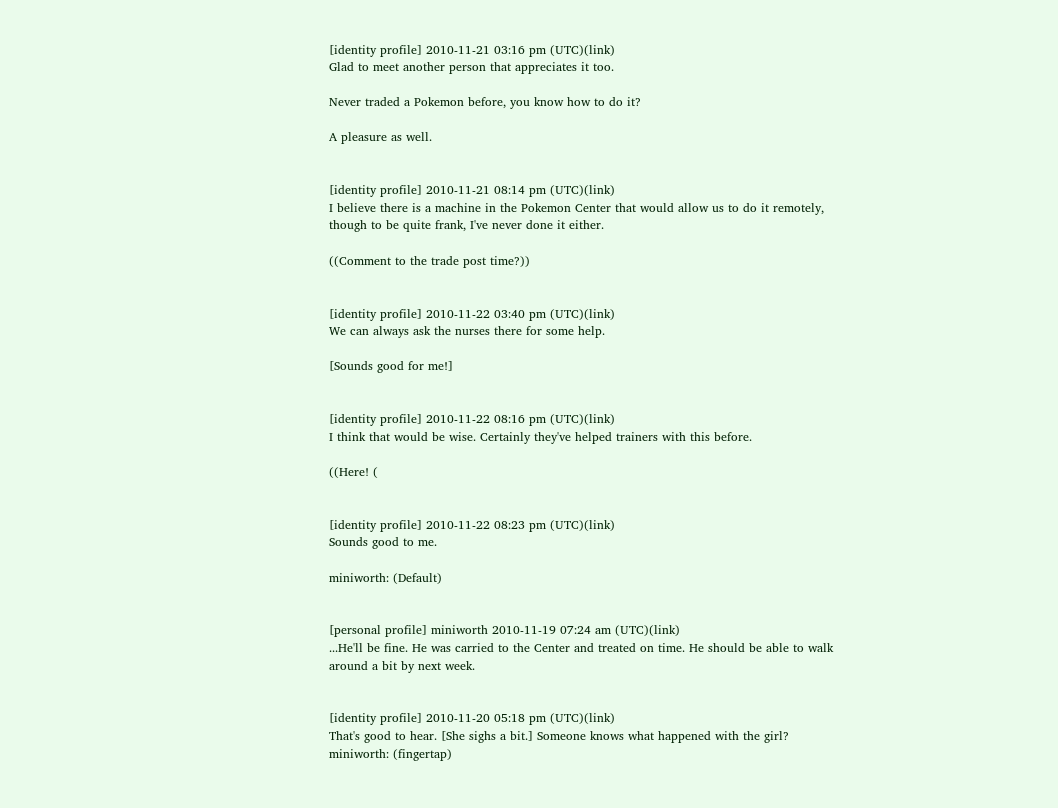[identity profile] 2010-11-21 03:16 pm (UTC)(link)
Glad to meet another person that appreciates it too.

Never traded a Pokemon before, you know how to do it?

A pleasure as well.


[identity profile] 2010-11-21 08:14 pm (UTC)(link)
I believe there is a machine in the Pokemon Center that would allow us to do it remotely, though to be quite frank, I've never done it either.

((Comment to the trade post time?))


[identity profile] 2010-11-22 03:40 pm (UTC)(link)
We can always ask the nurses there for some help.

[Sounds good for me!]


[identity profile] 2010-11-22 08:16 pm (UTC)(link)
I think that would be wise. Certainly they've helped trainers with this before.

((Here! (


[identity profile] 2010-11-22 08:23 pm (UTC)(link)
Sounds good to me.

miniworth: (Default)


[personal profile] miniworth 2010-11-19 07:24 am (UTC)(link)
...He'll be fine. He was carried to the Center and treated on time. He should be able to walk around a bit by next week.


[identity profile] 2010-11-20 05:18 pm (UTC)(link)
That's good to hear. [She sighs a bit.] Someone knows what happened with the girl?
miniworth: (fingertap)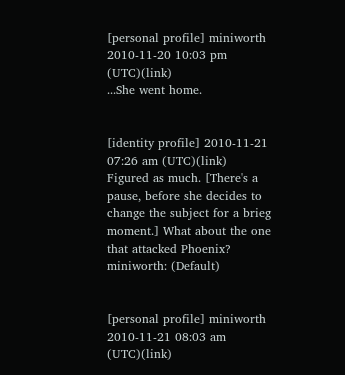[personal profile] miniworth 2010-11-20 10:03 pm (UTC)(link)
...She went home.


[identity profile] 2010-11-21 07:26 am (UTC)(link)
Figured as much. [There's a pause, before she decides to change the subject for a brieg moment.] What about the one that attacked Phoenix?
miniworth: (Default)


[personal profile] miniworth 2010-11-21 08:03 am (UTC)(link)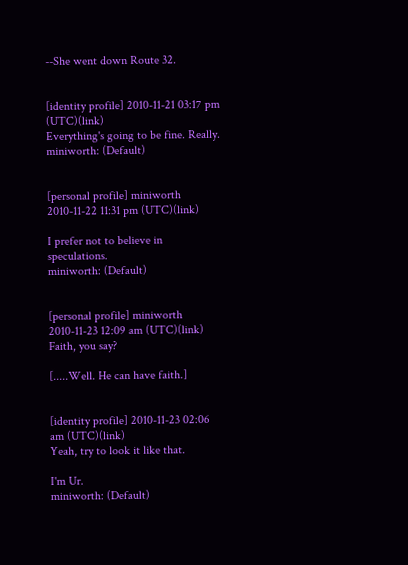--She went down Route 32.


[identity profile] 2010-11-21 03:17 pm (UTC)(link)
Everything's going to be fine. Really.
miniworth: (Default)


[personal profile] miniworth 2010-11-22 11:31 pm (UTC)(link)

I prefer not to believe in speculations.
miniworth: (Default)


[personal profile] miniworth 2010-11-23 12:09 am (UTC)(link)
Faith, you say?

[.....Well. He can have faith.]


[identity profile] 2010-11-23 02:06 am (UTC)(link)
Yeah, try to look it like that.

I'm Ur.
miniworth: (Default)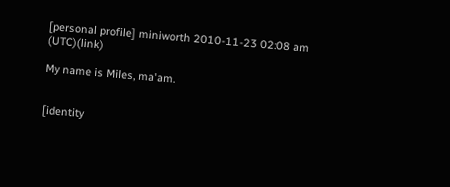[personal profile] miniworth 2010-11-23 02:08 am (UTC)(link)

My name is Miles, ma'am.


[identity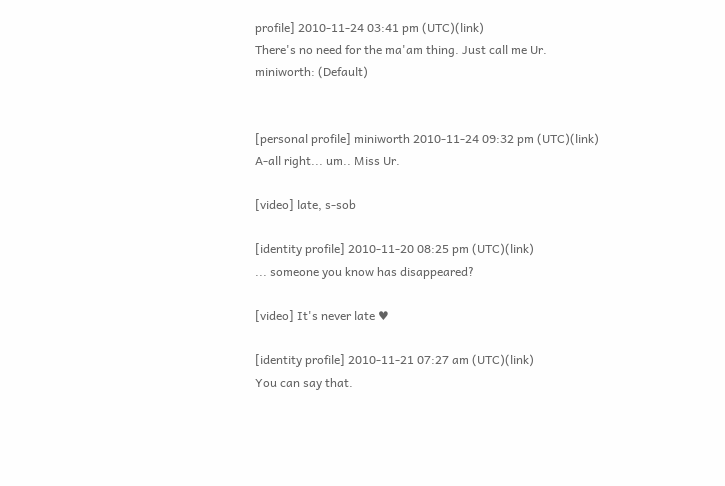profile] 2010-11-24 03:41 pm (UTC)(link)
There's no need for the ma'am thing. Just call me Ur.
miniworth: (Default)


[personal profile] miniworth 2010-11-24 09:32 pm (UTC)(link)
A-all right... um.. Miss Ur.

[video] late, s-sob

[identity profile] 2010-11-20 08:25 pm (UTC)(link)
... someone you know has disappeared?

[video] It's never late ♥

[identity profile] 2010-11-21 07:27 am (UTC)(link)
You can say that.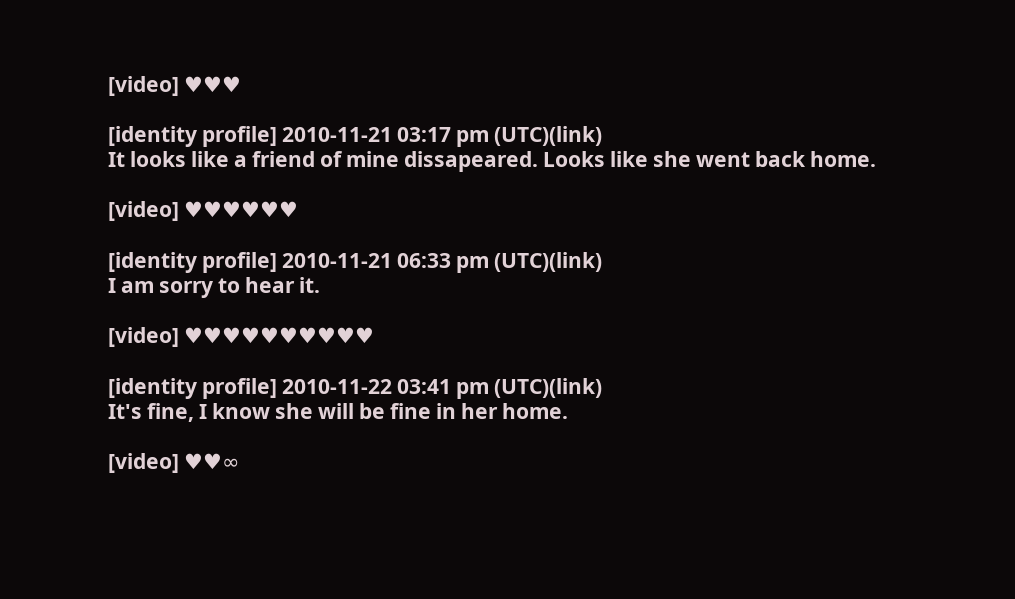[video] ♥♥♥

[identity profile] 2010-11-21 03:17 pm (UTC)(link)
It looks like a friend of mine dissapeared. Looks like she went back home.

[video] ♥♥♥♥♥♥

[identity profile] 2010-11-21 06:33 pm (UTC)(link)
I am sorry to hear it.

[video] ♥♥♥♥♥♥♥♥♥♥

[identity profile] 2010-11-22 03:41 pm (UTC)(link)
It's fine, I know she will be fine in her home.

[video] ♥♥∞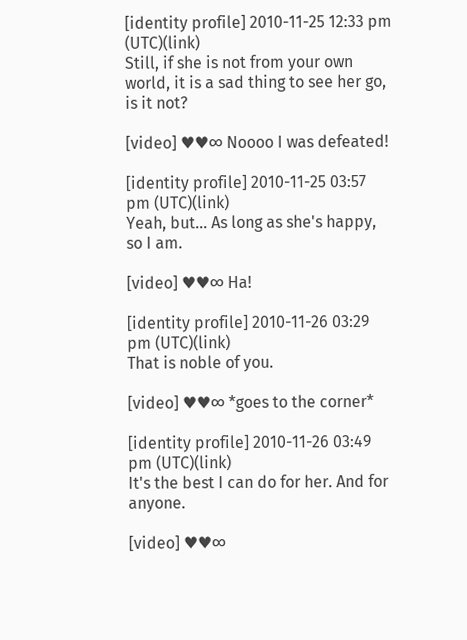[identity profile] 2010-11-25 12:33 pm (UTC)(link)
Still, if she is not from your own world, it is a sad thing to see her go, is it not?

[video] ♥♥∞ Noooo I was defeated!

[identity profile] 2010-11-25 03:57 pm (UTC)(link)
Yeah, but... As long as she's happy, so I am.

[video] ♥♥∞ Ha!

[identity profile] 2010-11-26 03:29 pm (UTC)(link)
That is noble of you.

[video] ♥♥∞ *goes to the corner*

[identity profile] 2010-11-26 03:49 pm (UTC)(link)
It's the best I can do for her. And for anyone.

[video] ♥♥∞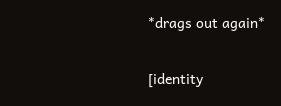*drags out again*

[identity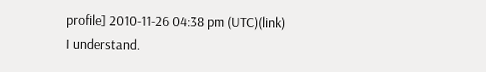profile] 2010-11-26 04:38 pm (UTC)(link)
I understand.